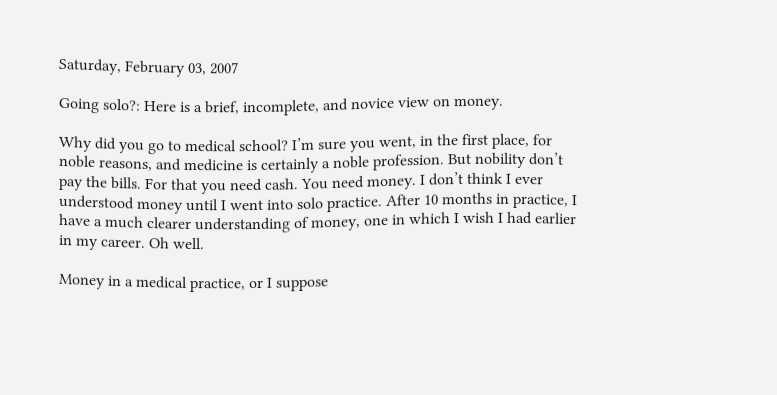Saturday, February 03, 2007

Going solo?: Here is a brief, incomplete, and novice view on money.

Why did you go to medical school? I’m sure you went, in the first place, for noble reasons, and medicine is certainly a noble profession. But nobility don’t pay the bills. For that you need cash. You need money. I don’t think I ever understood money until I went into solo practice. After 10 months in practice, I have a much clearer understanding of money, one in which I wish I had earlier in my career. Oh well.

Money in a medical practice, or I suppose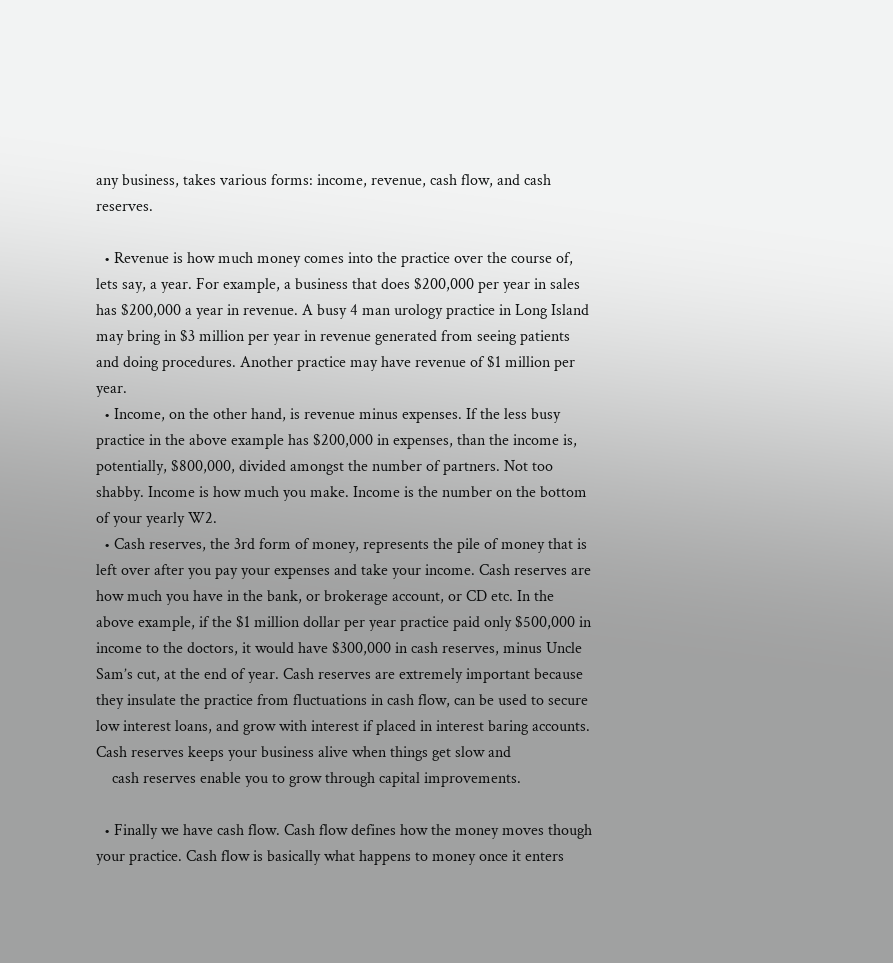any business, takes various forms: income, revenue, cash flow, and cash reserves.

  • Revenue is how much money comes into the practice over the course of, lets say, a year. For example, a business that does $200,000 per year in sales has $200,000 a year in revenue. A busy 4 man urology practice in Long Island may bring in $3 million per year in revenue generated from seeing patients and doing procedures. Another practice may have revenue of $1 million per year.
  • Income, on the other hand, is revenue minus expenses. If the less busy practice in the above example has $200,000 in expenses, than the income is, potentially, $800,000, divided amongst the number of partners. Not too shabby. Income is how much you make. Income is the number on the bottom of your yearly W2.
  • Cash reserves, the 3rd form of money, represents the pile of money that is left over after you pay your expenses and take your income. Cash reserves are how much you have in the bank, or brokerage account, or CD etc. In the above example, if the $1 million dollar per year practice paid only $500,000 in income to the doctors, it would have $300,000 in cash reserves, minus Uncle Sam’s cut, at the end of year. Cash reserves are extremely important because they insulate the practice from fluctuations in cash flow, can be used to secure low interest loans, and grow with interest if placed in interest baring accounts. Cash reserves keeps your business alive when things get slow and
    cash reserves enable you to grow through capital improvements.

  • Finally we have cash flow. Cash flow defines how the money moves though your practice. Cash flow is basically what happens to money once it enters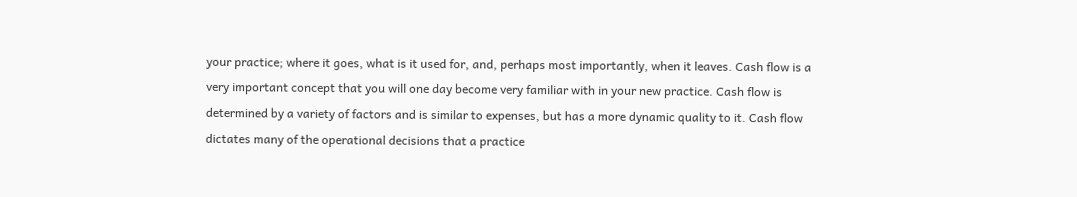your practice; where it goes, what is it used for, and, perhaps most importantly, when it leaves. Cash flow is a very important concept that you will one day become very familiar with in your new practice. Cash flow is determined by a variety of factors and is similar to expenses, but has a more dynamic quality to it. Cash flow dictates many of the operational decisions that a practice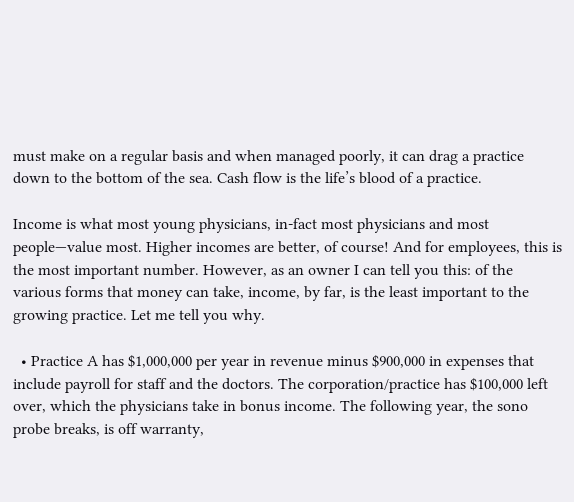must make on a regular basis and when managed poorly, it can drag a practice down to the bottom of the sea. Cash flow is the life’s blood of a practice.

Income is what most young physicians, in-fact most physicians and most people—value most. Higher incomes are better, of course! And for employees, this is the most important number. However, as an owner I can tell you this: of the various forms that money can take, income, by far, is the least important to the growing practice. Let me tell you why.

  • Practice A has $1,000,000 per year in revenue minus $900,000 in expenses that include payroll for staff and the doctors. The corporation/practice has $100,000 left over, which the physicians take in bonus income. The following year, the sono probe breaks, is off warranty,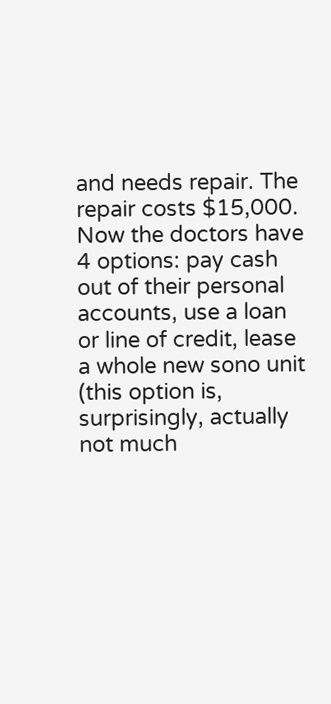and needs repair. The repair costs $15,000. Now the doctors have 4 options: pay cash out of their personal accounts, use a loan or line of credit, lease a whole new sono unit (this option is, surprisingly, actually not much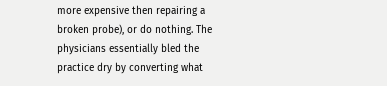more expensive then repairing a broken probe), or do nothing. The physicians essentially bled the practice dry by converting what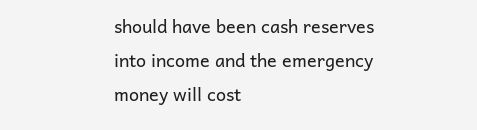should have been cash reserves into income and the emergency money will cost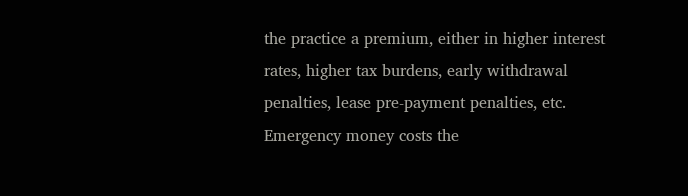the practice a premium, either in higher interest rates, higher tax burdens, early withdrawal penalties, lease pre-payment penalties, etc. Emergency money costs the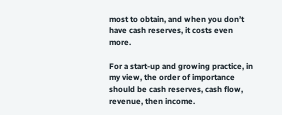most to obtain, and when you don’t have cash reserves, it costs even more.

For a start-up and growing practice, in my view, the order of importance should be cash reserves, cash flow, revenue, then income.